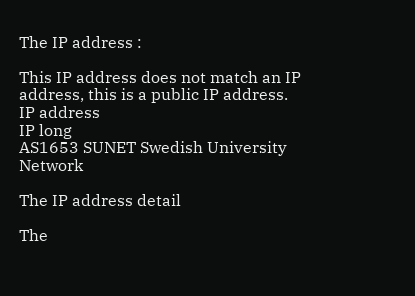The IP address :

This IP address does not match an IP address, this is a public IP address.
IP address
IP long
AS1653 SUNET Swedish University Network

The IP address detail

The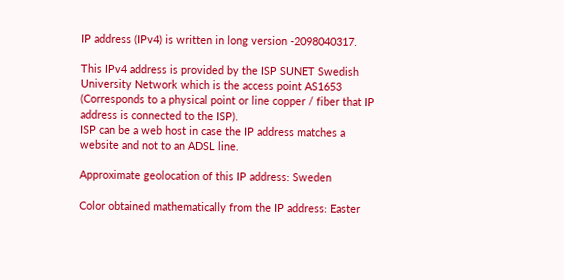IP address (IPv4) is written in long version -2098040317.

This IPv4 address is provided by the ISP SUNET Swedish University Network which is the access point AS1653 (Corresponds to a physical point or line copper / fiber that IP address is connected to the ISP).
ISP can be a web host in case the IP address matches a website and not to an ADSL line.

Approximate geolocation of this IP address: Sweden

Color obtained mathematically from the IP address: Easter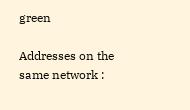green

Addresses on the same network :